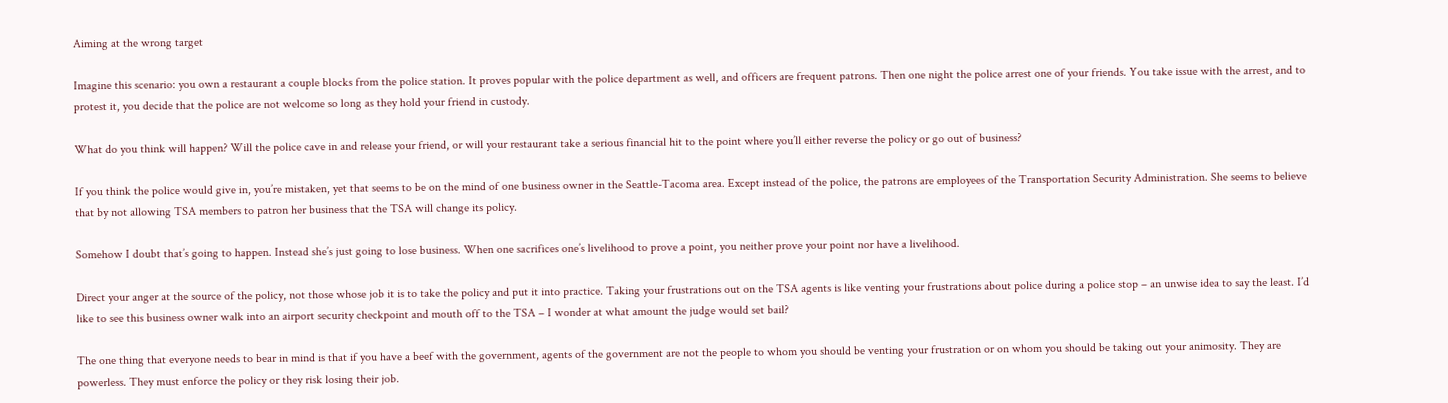Aiming at the wrong target

Imagine this scenario: you own a restaurant a couple blocks from the police station. It proves popular with the police department as well, and officers are frequent patrons. Then one night the police arrest one of your friends. You take issue with the arrest, and to protest it, you decide that the police are not welcome so long as they hold your friend in custody.

What do you think will happen? Will the police cave in and release your friend, or will your restaurant take a serious financial hit to the point where you’ll either reverse the policy or go out of business?

If you think the police would give in, you’re mistaken, yet that seems to be on the mind of one business owner in the Seattle-Tacoma area. Except instead of the police, the patrons are employees of the Transportation Security Administration. She seems to believe that by not allowing TSA members to patron her business that the TSA will change its policy.

Somehow I doubt that’s going to happen. Instead she’s just going to lose business. When one sacrifices one’s livelihood to prove a point, you neither prove your point nor have a livelihood.

Direct your anger at the source of the policy, not those whose job it is to take the policy and put it into practice. Taking your frustrations out on the TSA agents is like venting your frustrations about police during a police stop – an unwise idea to say the least. I’d like to see this business owner walk into an airport security checkpoint and mouth off to the TSA – I wonder at what amount the judge would set bail?

The one thing that everyone needs to bear in mind is that if you have a beef with the government, agents of the government are not the people to whom you should be venting your frustration or on whom you should be taking out your animosity. They are powerless. They must enforce the policy or they risk losing their job.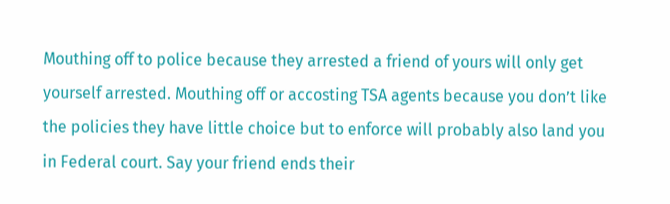Mouthing off to police because they arrested a friend of yours will only get yourself arrested. Mouthing off or accosting TSA agents because you don’t like the policies they have little choice but to enforce will probably also land you in Federal court. Say your friend ends their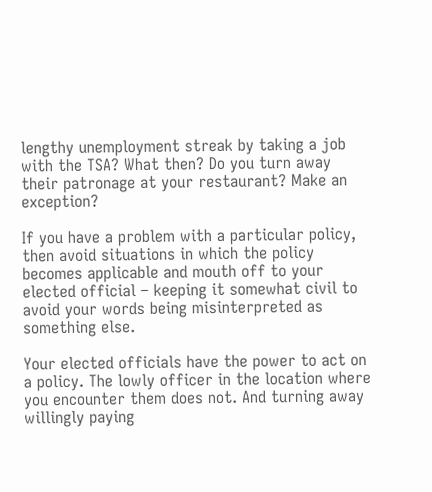lengthy unemployment streak by taking a job with the TSA? What then? Do you turn away their patronage at your restaurant? Make an exception?

If you have a problem with a particular policy, then avoid situations in which the policy becomes applicable and mouth off to your elected official – keeping it somewhat civil to avoid your words being misinterpreted as something else.

Your elected officials have the power to act on a policy. The lowly officer in the location where you encounter them does not. And turning away willingly paying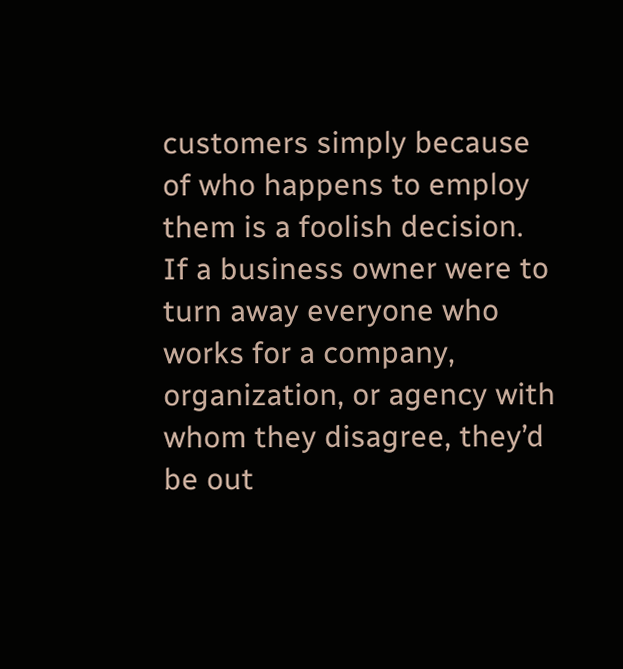customers simply because of who happens to employ them is a foolish decision. If a business owner were to turn away everyone who works for a company, organization, or agency with whom they disagree, they’d be out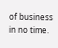of business in no time.